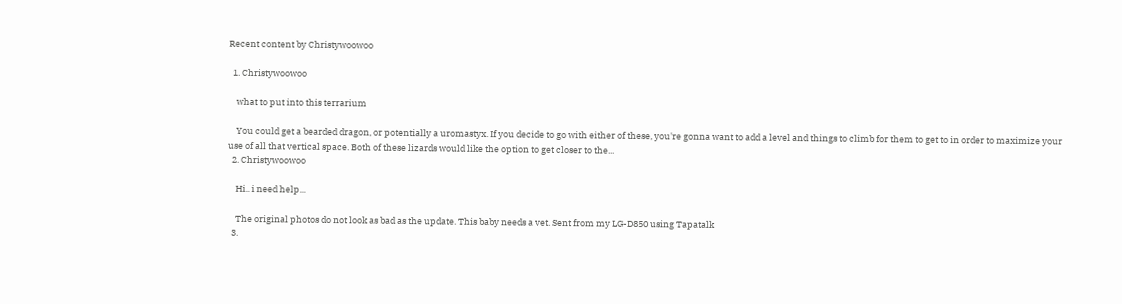Recent content by Christywoowoo

  1. Christywoowoo

    what to put into this terrarium

    You could get a bearded dragon, or potentially a uromastyx. If you decide to go with either of these, you're gonna want to add a level and things to climb for them to get to in order to maximize your use of all that vertical space. Both of these lizards would like the option to get closer to the...
  2. Christywoowoo

    Hi.. i need help...

    The original photos do not look as bad as the update. This baby needs a vet. Sent from my LG-D850 using Tapatalk
  3.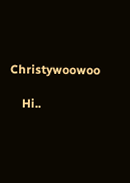Christywoowoo

    Hi..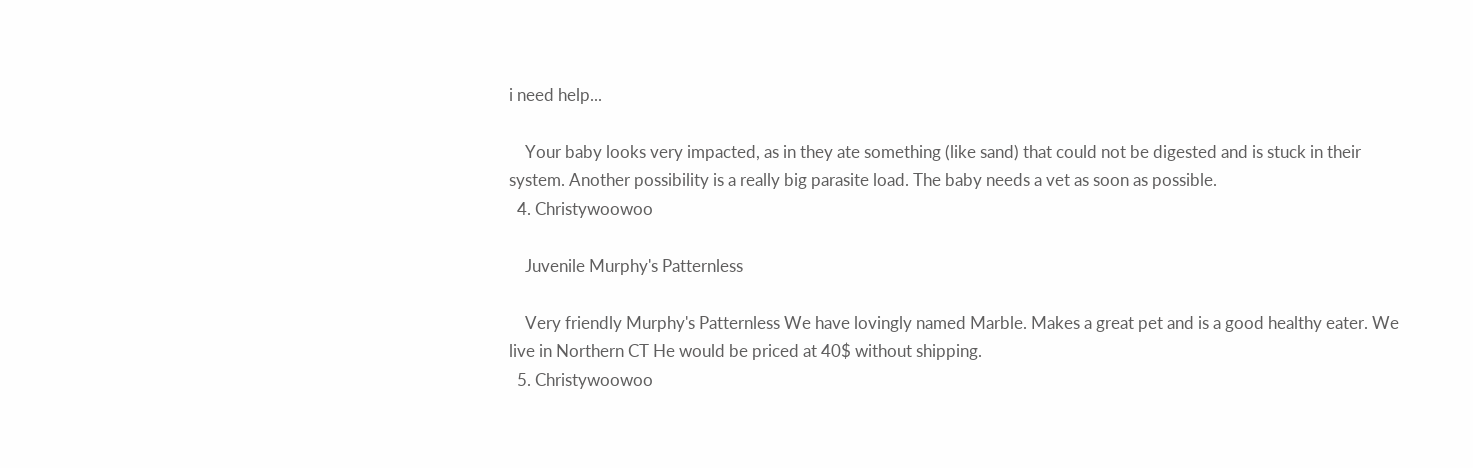i need help...

    Your baby looks very impacted, as in they ate something (like sand) that could not be digested and is stuck in their system. Another possibility is a really big parasite load. The baby needs a vet as soon as possible.
  4. Christywoowoo

    Juvenile Murphy's Patternless

    Very friendly Murphy's Patternless We have lovingly named Marble. Makes a great pet and is a good healthy eater. We live in Northern CT He would be priced at 40$ without shipping.
  5. Christywoowoo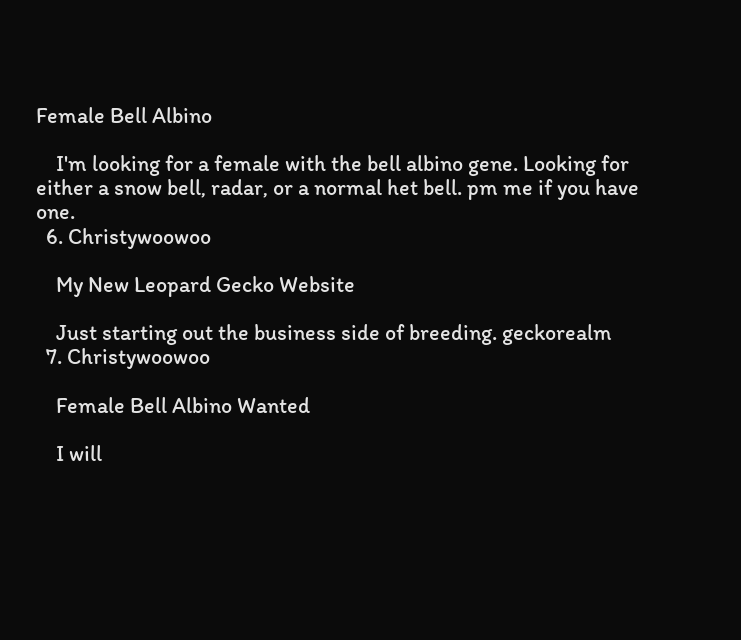Female Bell Albino

    I'm looking for a female with the bell albino gene. Looking for either a snow bell, radar, or a normal het bell. pm me if you have one.
  6. Christywoowoo

    My New Leopard Gecko Website

    Just starting out the business side of breeding. geckorealm
  7. Christywoowoo

    Female Bell Albino Wanted

    I will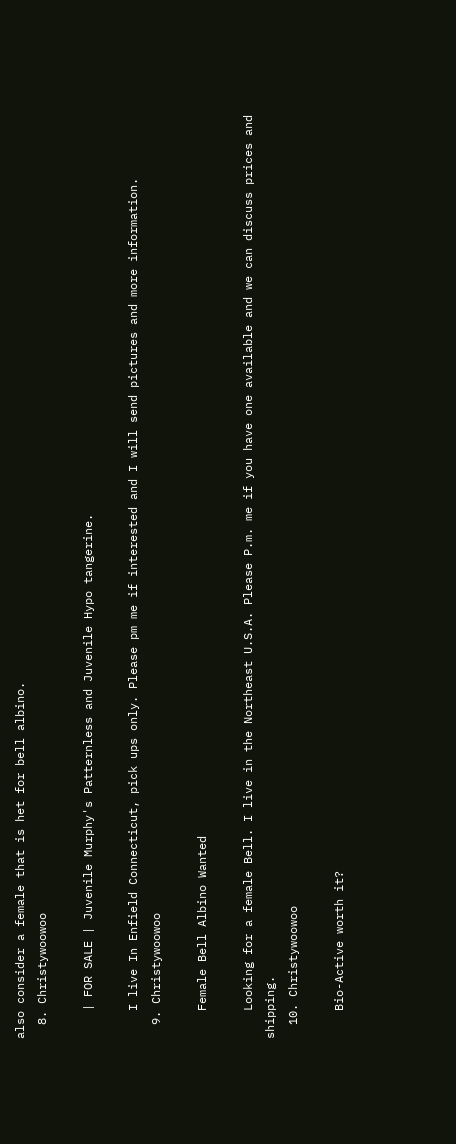also consider a female that is het for bell albino.
  8. Christywoowoo

    | FOR SALE | Juvenile Murphy's Patternless and Juvenile Hypo tangerine.

    I live In Enfield Connecticut, pick ups only. Please pm me if interested and I will send pictures and more information.
  9. Christywoowoo

    Female Bell Albino Wanted

    Looking for a female Bell. I live in the Northeast U.S.A. Please P.m. me if you have one available and we can discuss prices and shipping.
  10. Christywoowoo

    Bio-Active worth it?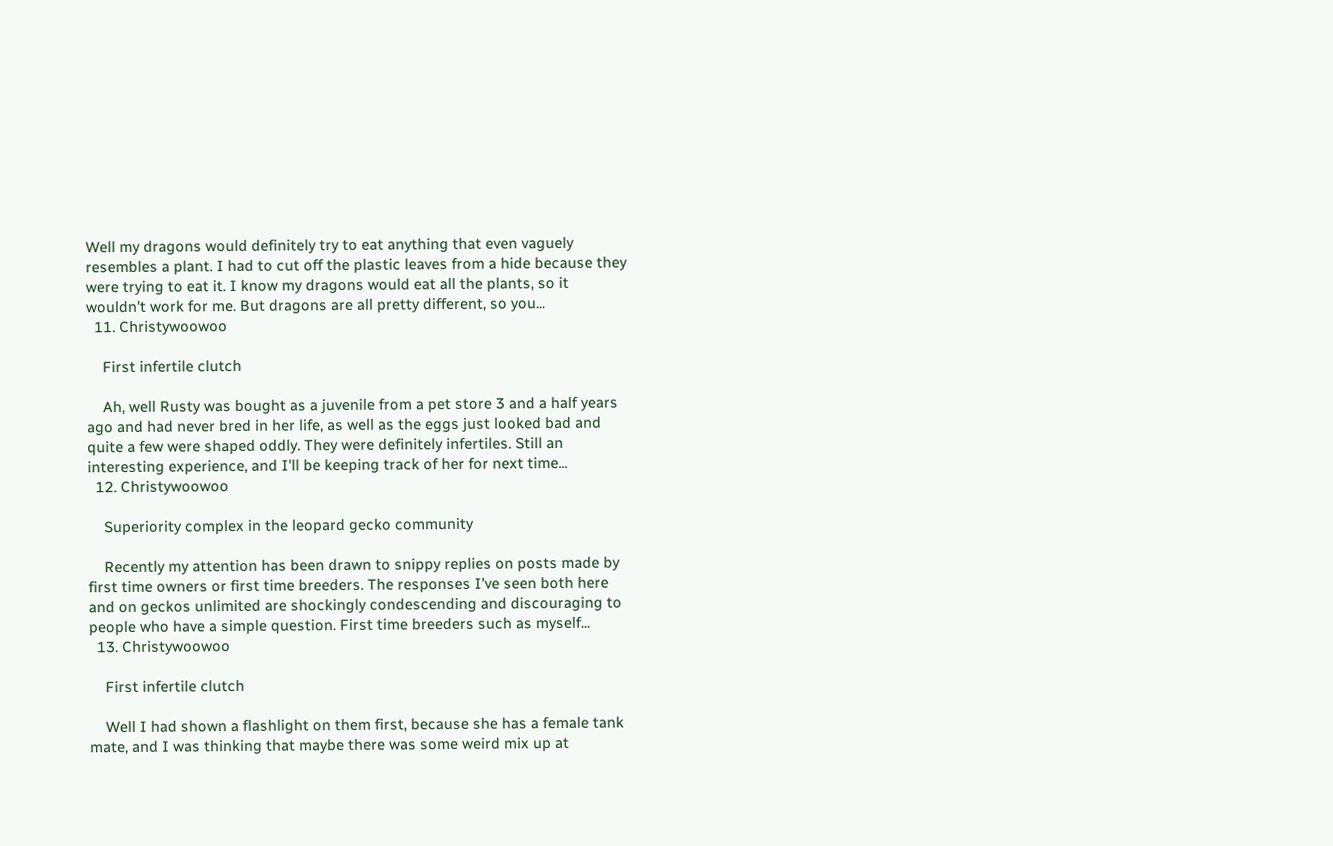Well my dragons would definitely try to eat anything that even vaguely resembles a plant. I had to cut off the plastic leaves from a hide because they were trying to eat it. I know my dragons would eat all the plants, so it wouldn't work for me. But dragons are all pretty different, so you...
  11. Christywoowoo

    First infertile clutch

    Ah, well Rusty was bought as a juvenile from a pet store 3 and a half years ago and had never bred in her life, as well as the eggs just looked bad and quite a few were shaped oddly. They were definitely infertiles. Still an interesting experience, and I'll be keeping track of her for next time...
  12. Christywoowoo

    Superiority complex in the leopard gecko community

    Recently my attention has been drawn to snippy replies on posts made by first time owners or first time breeders. The responses I've seen both here and on geckos unlimited are shockingly condescending and discouraging to people who have a simple question. First time breeders such as myself...
  13. Christywoowoo

    First infertile clutch

    Well I had shown a flashlight on them first, because she has a female tank mate, and I was thinking that maybe there was some weird mix up at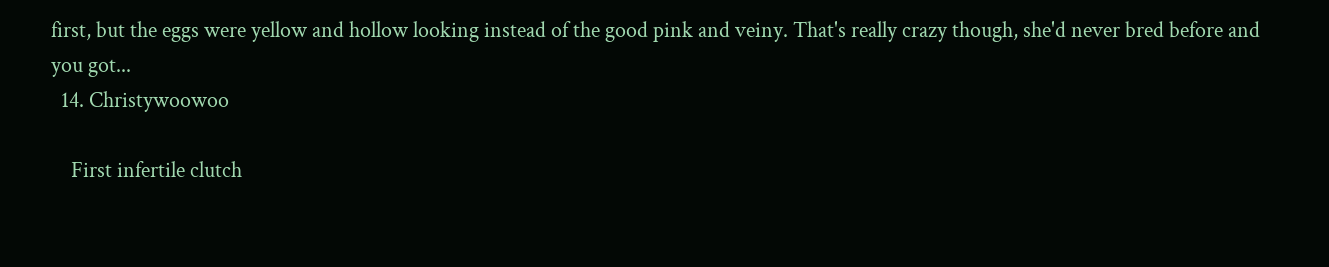first, but the eggs were yellow and hollow looking instead of the good pink and veiny. That's really crazy though, she'd never bred before and you got...
  14. Christywoowoo

    First infertile clutch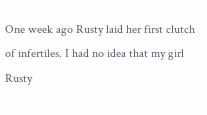One week ago Rusty laid her first clutch of infertiles. I had no idea that my girl Rusty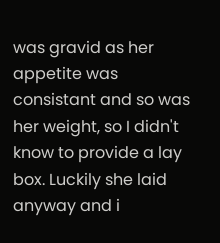was gravid as her appetite was consistant and so was her weight, so I didn't know to provide a lay box. Luckily she laid anyway and i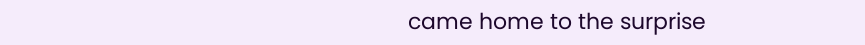came home to the surprise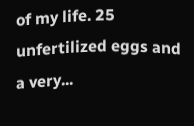of my life. 25 unfertilized eggs and a very...